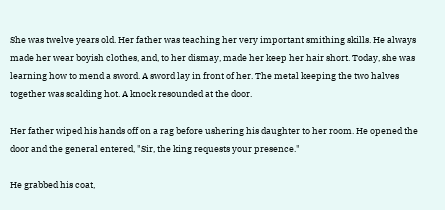She was twelve years old. Her father was teaching her very important smithing skills. He always made her wear boyish clothes, and, to her dismay, made her keep her hair short. Today, she was learning how to mend a sword. A sword lay in front of her. The metal keeping the two halves together was scalding hot. A knock resounded at the door.

Her father wiped his hands off on a rag before ushering his daughter to her room. He opened the door and the general entered, "Sir, the king requests your presence."

He grabbed his coat,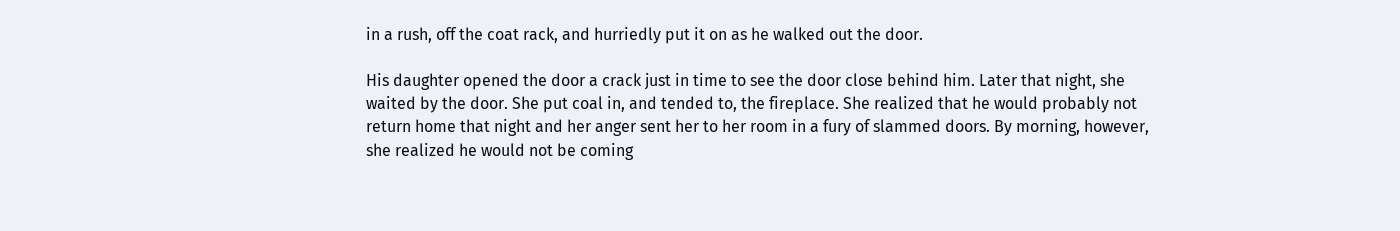in a rush, off the coat rack, and hurriedly put it on as he walked out the door.

His daughter opened the door a crack just in time to see the door close behind him. Later that night, she waited by the door. She put coal in, and tended to, the fireplace. She realized that he would probably not return home that night and her anger sent her to her room in a fury of slammed doors. By morning, however, she realized he would not be coming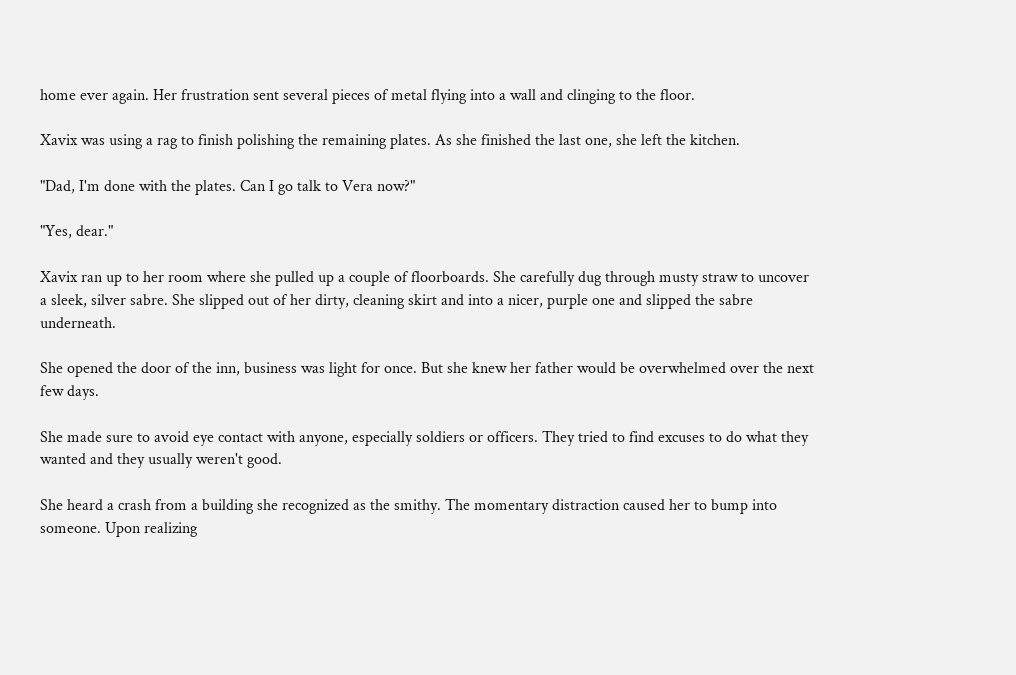home ever again. Her frustration sent several pieces of metal flying into a wall and clinging to the floor.

Xavix was using a rag to finish polishing the remaining plates. As she finished the last one, she left the kitchen.

"Dad, I'm done with the plates. Can I go talk to Vera now?"

"Yes, dear."

Xavix ran up to her room where she pulled up a couple of floorboards. She carefully dug through musty straw to uncover a sleek, silver sabre. She slipped out of her dirty, cleaning skirt and into a nicer, purple one and slipped the sabre underneath.

She opened the door of the inn, business was light for once. But she knew her father would be overwhelmed over the next few days.

She made sure to avoid eye contact with anyone, especially soldiers or officers. They tried to find excuses to do what they wanted and they usually weren't good.

She heard a crash from a building she recognized as the smithy. The momentary distraction caused her to bump into someone. Upon realizing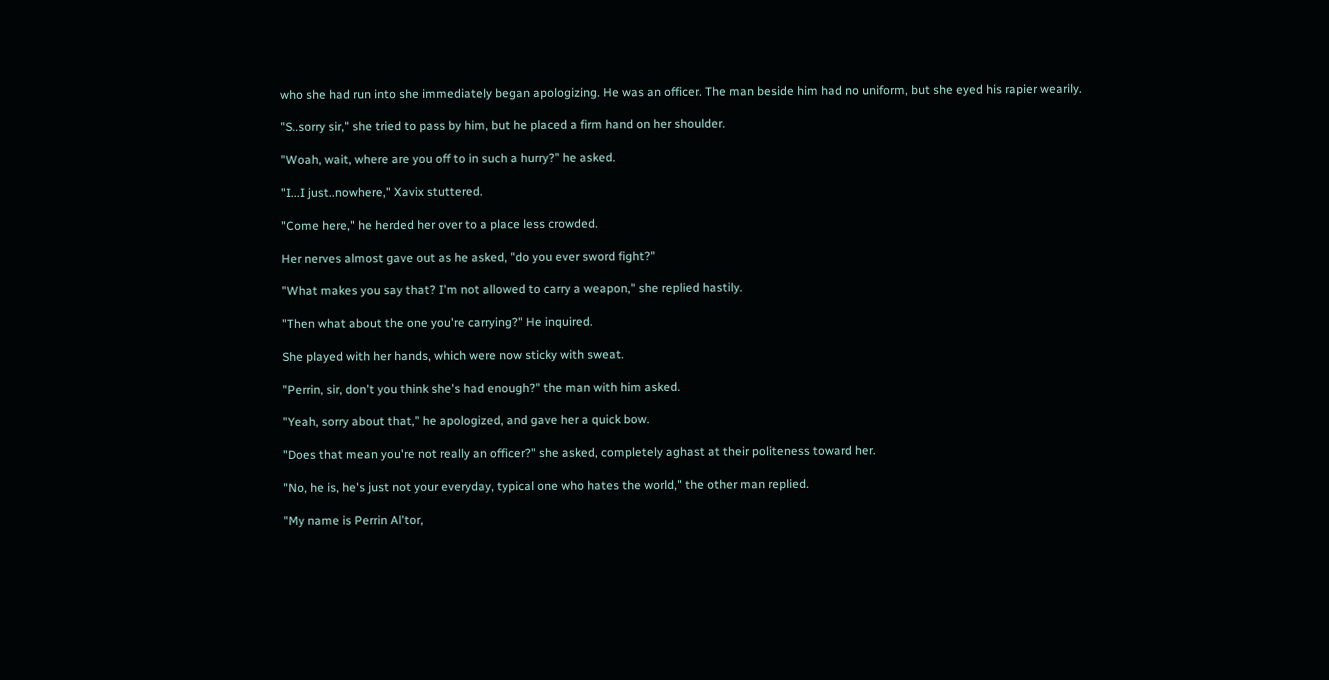who she had run into she immediately began apologizing. He was an officer. The man beside him had no uniform, but she eyed his rapier wearily.

"S..sorry sir," she tried to pass by him, but he placed a firm hand on her shoulder.

"Woah, wait, where are you off to in such a hurry?" he asked.

"I...I just..nowhere," Xavix stuttered.

"Come here," he herded her over to a place less crowded.

Her nerves almost gave out as he asked, "do you ever sword fight?"

"What makes you say that? I'm not allowed to carry a weapon," she replied hastily.

"Then what about the one you're carrying?" He inquired.

She played with her hands, which were now sticky with sweat.

"Perrin, sir, don't you think she's had enough?" the man with him asked.

"Yeah, sorry about that," he apologized, and gave her a quick bow.

"Does that mean you're not really an officer?" she asked, completely aghast at their politeness toward her.

"No, he is, he's just not your everyday, typical one who hates the world," the other man replied.

"My name is Perrin Al'tor,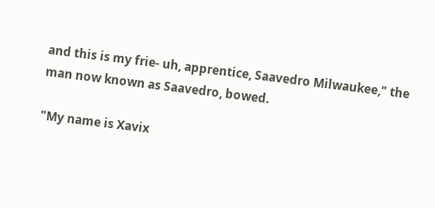and this is my frie- uh, apprentice, Saavedro Milwaukee," the man now known as Saavedro, bowed.

"My name is Xavix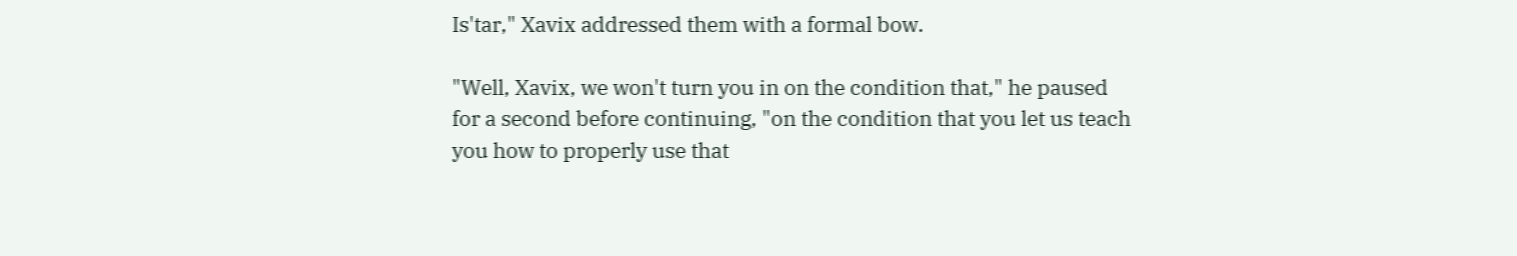Is'tar," Xavix addressed them with a formal bow.

"Well, Xavix, we won't turn you in on the condition that," he paused for a second before continuing, "on the condition that you let us teach you how to properly use that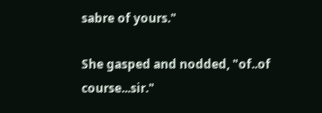sabre of yours."

She gasped and nodded, "of..of course...sir."